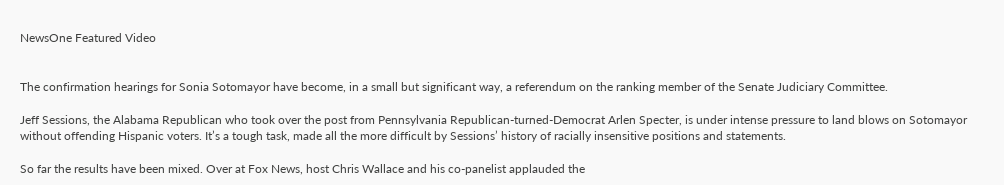NewsOne Featured Video


The confirmation hearings for Sonia Sotomayor have become, in a small but significant way, a referendum on the ranking member of the Senate Judiciary Committee.

Jeff Sessions, the Alabama Republican who took over the post from Pennsylvania Republican-turned-Democrat Arlen Specter, is under intense pressure to land blows on Sotomayor without offending Hispanic voters. It’s a tough task, made all the more difficult by Sessions’ history of racially insensitive positions and statements.

So far the results have been mixed. Over at Fox News, host Chris Wallace and his co-panelist applauded the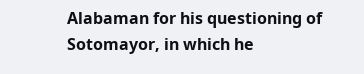Alabaman for his questioning of Sotomayor, in which he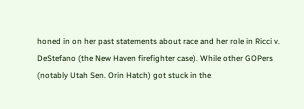honed in on her past statements about race and her role in Ricci v. DeStefano (the New Haven firefighter case). While other GOPers (notably Utah Sen. Orin Hatch) got stuck in the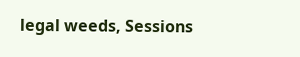legal weeds, Sessions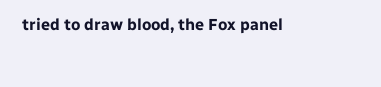tried to draw blood, the Fox panel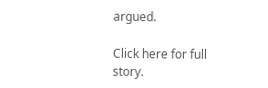argued.

Click here for full story.